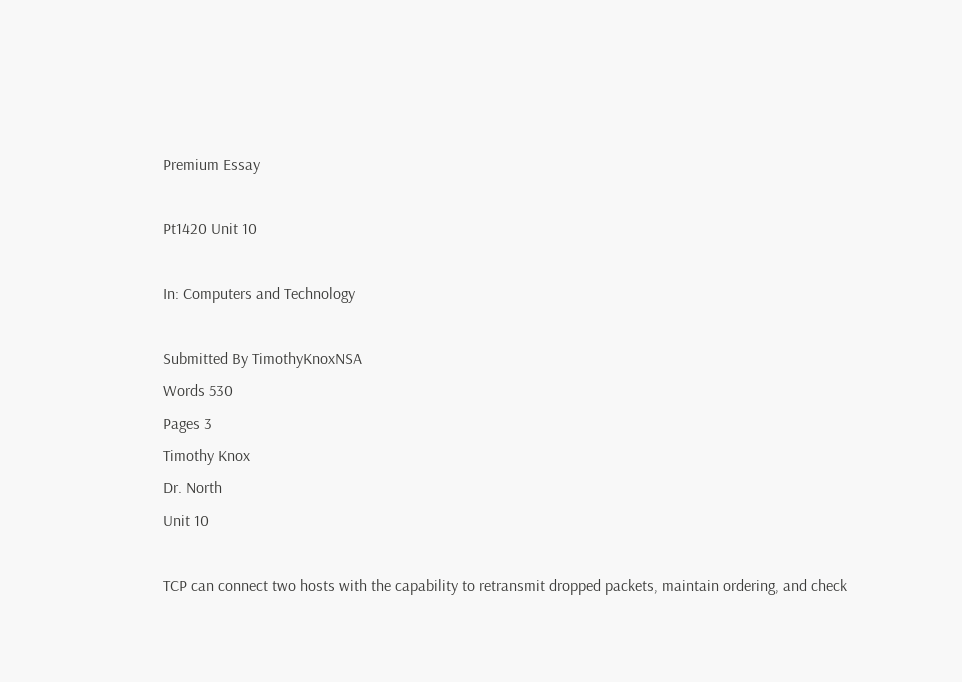Premium Essay

Pt1420 Unit 10

In: Computers and Technology

Submitted By TimothyKnoxNSA
Words 530
Pages 3
Timothy Knox
Dr. North
Unit 10

TCP can connect two hosts with the capability to retransmit dropped packets, maintain ordering, and check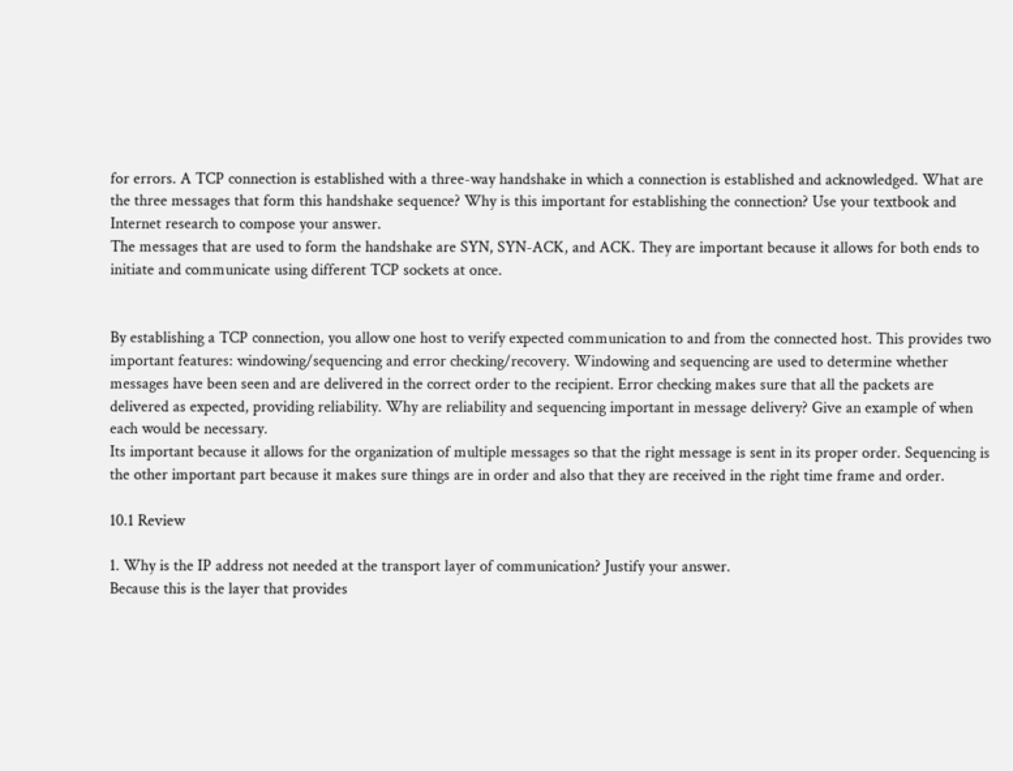for errors. A TCP connection is established with a three-way handshake in which a connection is established and acknowledged. What are the three messages that form this handshake sequence? Why is this important for establishing the connection? Use your textbook and Internet research to compose your answer.
The messages that are used to form the handshake are SYN, SYN-ACK, and ACK. They are important because it allows for both ends to initiate and communicate using different TCP sockets at once.


By establishing a TCP connection, you allow one host to verify expected communication to and from the connected host. This provides two important features: windowing/sequencing and error checking/recovery. Windowing and sequencing are used to determine whether messages have been seen and are delivered in the correct order to the recipient. Error checking makes sure that all the packets are delivered as expected, providing reliability. Why are reliability and sequencing important in message delivery? Give an example of when each would be necessary.
Its important because it allows for the organization of multiple messages so that the right message is sent in its proper order. Sequencing is the other important part because it makes sure things are in order and also that they are received in the right time frame and order.

10.1 Review

1. Why is the IP address not needed at the transport layer of communication? Justify your answer.
Because this is the layer that provides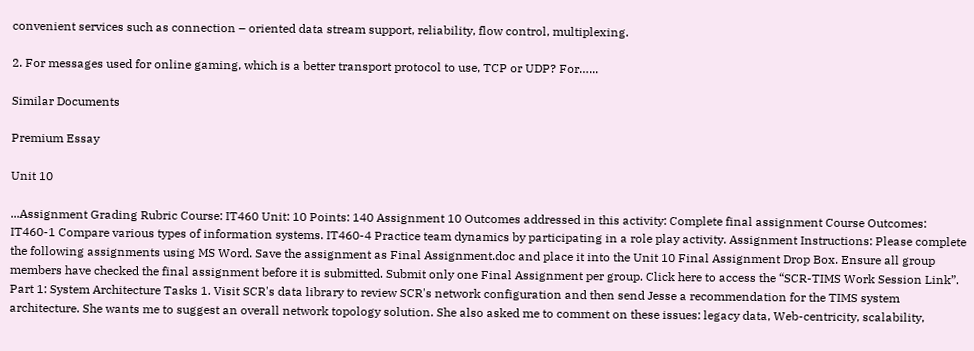convenient services such as connection – oriented data stream support, reliability, flow control, multiplexing.

2. For messages used for online gaming, which is a better transport protocol to use, TCP or UDP? For…...

Similar Documents

Premium Essay

Unit 10

...Assignment Grading Rubric Course: IT460 Unit: 10 Points: 140 Assignment 10 Outcomes addressed in this activity: Complete final assignment Course Outcomes: IT460-1 Compare various types of information systems. IT460-4 Practice team dynamics by participating in a role play activity. Assignment Instructions: Please complete the following assignments using MS Word. Save the assignment as Final Assignment.doc and place it into the Unit 10 Final Assignment Drop Box. Ensure all group members have checked the final assignment before it is submitted. Submit only one Final Assignment per group. Click here to access the “SCR-TIMS Work Session Link”. Part 1: System Architecture Tasks 1. Visit SCR's data library to review SCR's network configuration and then send Jesse a recommendation for the TIMS system architecture. She wants me to suggest an overall network topology solution. She also asked me to comment on these issues: legacy data, Web-centricity, scalability,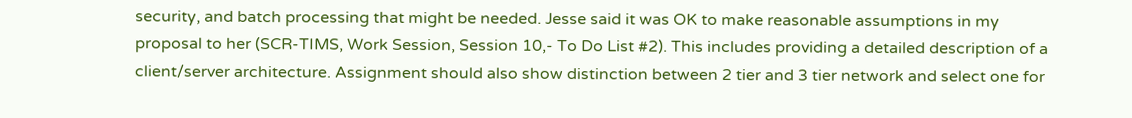security, and batch processing that might be needed. Jesse said it was OK to make reasonable assumptions in my proposal to her (SCR-TIMS, Work Session, Session 10,- To Do List #2). This includes providing a detailed description of a client/server architecture. Assignment should also show distinction between 2 tier and 3 tier network and select one for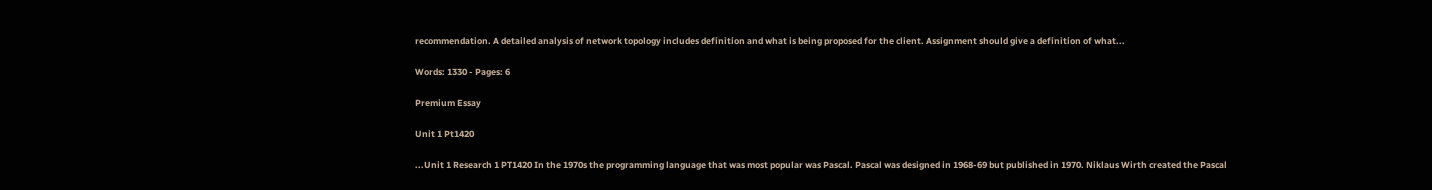recommendation. A detailed analysis of network topology includes definition and what is being proposed for the client. Assignment should give a definition of what...

Words: 1330 - Pages: 6

Premium Essay

Unit 1 Pt1420

...Unit 1 Research 1 PT1420 In the 1970s the programming language that was most popular was Pascal. Pascal was designed in 1968-69 but published in 1970. Niklaus Wirth created the Pascal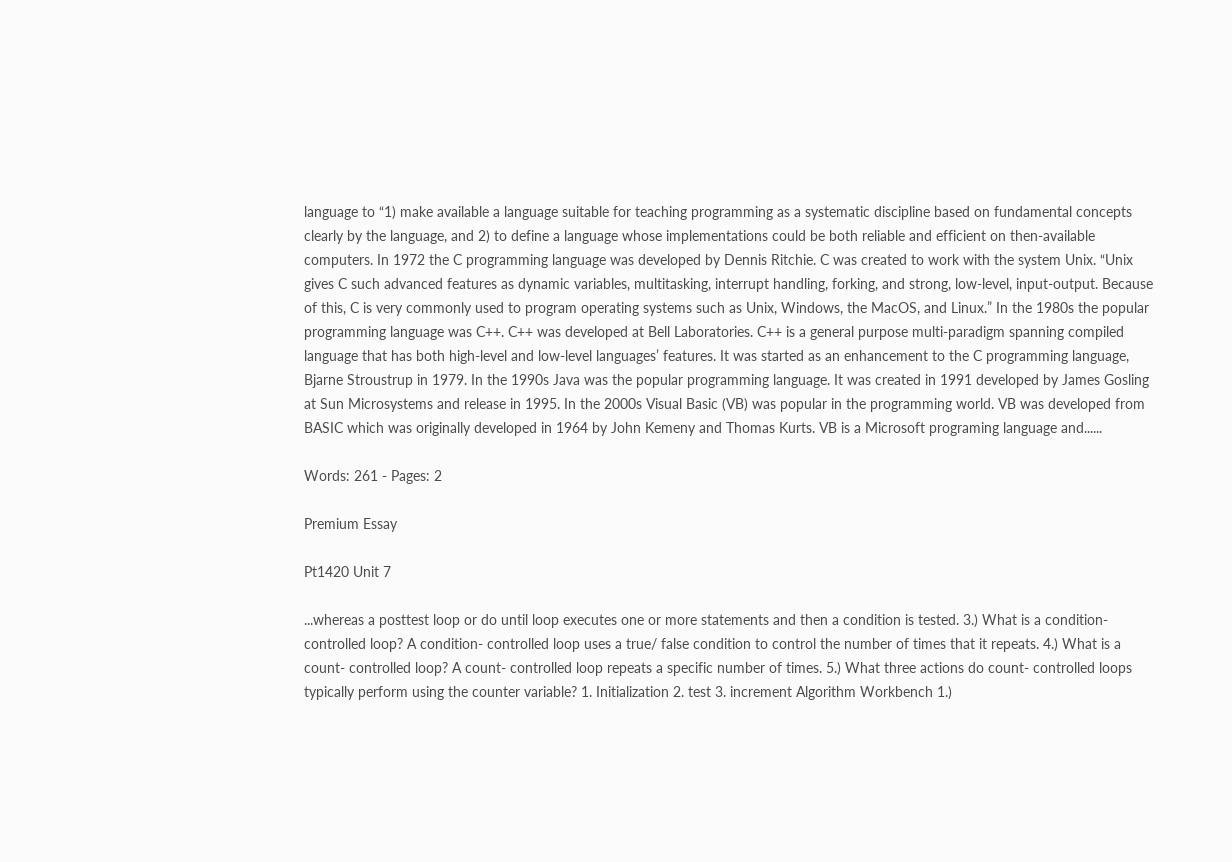language to “1) make available a language suitable for teaching programming as a systematic discipline based on fundamental concepts clearly by the language, and 2) to define a language whose implementations could be both reliable and efficient on then-available computers. In 1972 the C programming language was developed by Dennis Ritchie. C was created to work with the system Unix. “Unix gives C such advanced features as dynamic variables, multitasking, interrupt handling, forking, and strong, low-level, input-output. Because of this, C is very commonly used to program operating systems such as Unix, Windows, the MacOS, and Linux.” In the 1980s the popular programming language was C++. C++ was developed at Bell Laboratories. C++ is a general purpose multi-paradigm spanning compiled language that has both high-level and low-level languages’ features. It was started as an enhancement to the C programming language, Bjarne Stroustrup in 1979. In the 1990s Java was the popular programming language. It was created in 1991 developed by James Gosling at Sun Microsystems and release in 1995. In the 2000s Visual Basic (VB) was popular in the programming world. VB was developed from BASIC which was originally developed in 1964 by John Kemeny and Thomas Kurts. VB is a Microsoft programing language and......

Words: 261 - Pages: 2

Premium Essay

Pt1420 Unit 7

...whereas a posttest loop or do until loop executes one or more statements and then a condition is tested. 3.) What is a condition- controlled loop? A condition- controlled loop uses a true/ false condition to control the number of times that it repeats. 4.) What is a count- controlled loop? A count- controlled loop repeats a specific number of times. 5.) What three actions do count- controlled loops typically perform using the counter variable? 1. Initialization 2. test 3. increment Algorithm Workbench 1.)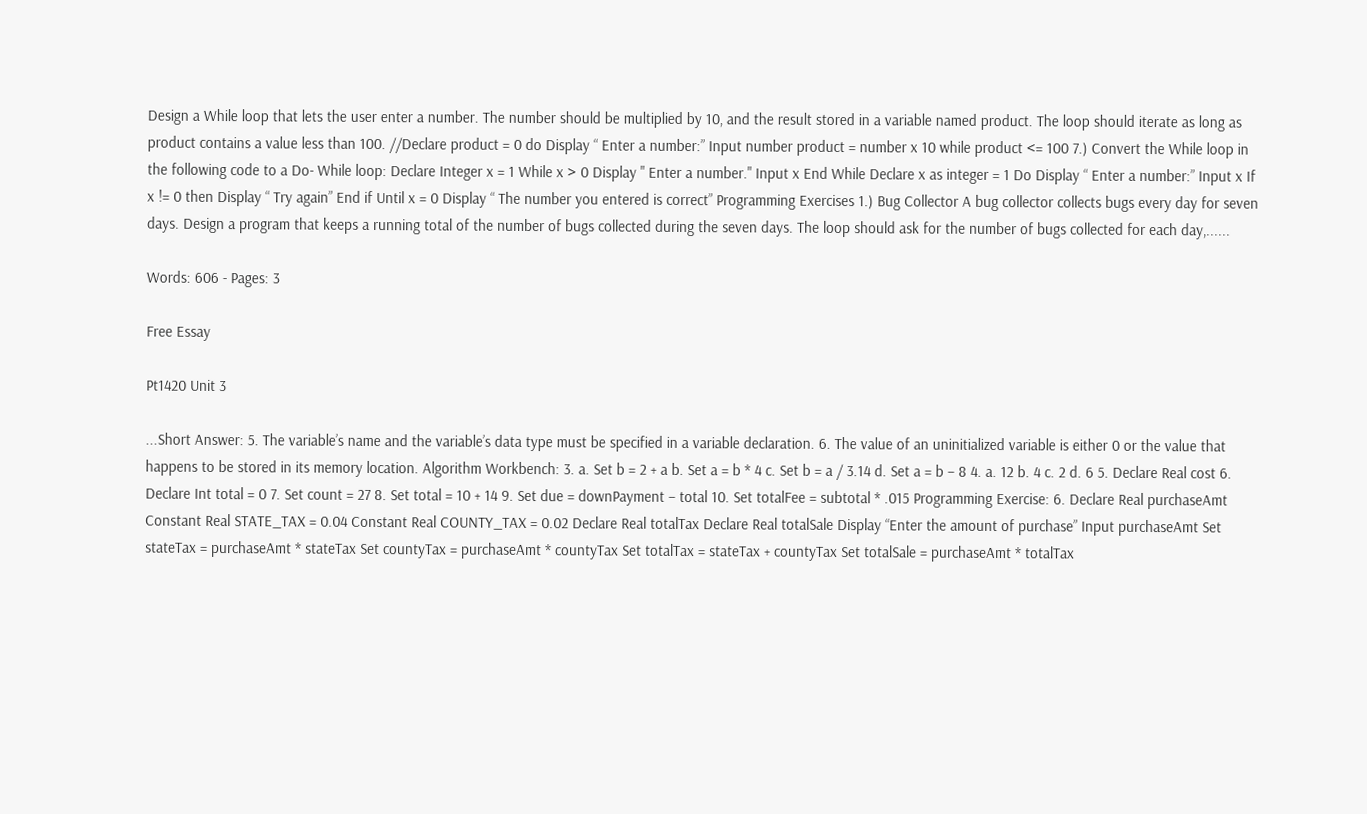Design a While loop that lets the user enter a number. The number should be multiplied by 10, and the result stored in a variable named product. The loop should iterate as long as product contains a value less than 100. //Declare product = 0 do Display “ Enter a number:” Input number product = number x 10 while product <= 100 7.) Convert the While loop in the following code to a Do- While loop: Declare Integer x = 1 While x > 0 Display " Enter a number." Input x End While Declare x as integer = 1 Do Display “ Enter a number:” Input x If x != 0 then Display “ Try again” End if Until x = 0 Display “ The number you entered is correct” Programming Exercises 1.) Bug Collector A bug collector collects bugs every day for seven days. Design a program that keeps a running total of the number of bugs collected during the seven days. The loop should ask for the number of bugs collected for each day,......

Words: 606 - Pages: 3

Free Essay

Pt1420 Unit 3

...Short Answer: 5. The variable’s name and the variable’s data type must be specified in a variable declaration. 6. The value of an uninitialized variable is either 0 or the value that happens to be stored in its memory location. Algorithm Workbench: 3. a. Set b = 2 + a b. Set a = b * 4 c. Set b = a / 3.14 d. Set a = b – 8 4. a. 12 b. 4 c. 2 d. 6 5. Declare Real cost 6. Declare Int total = 0 7. Set count = 27 8. Set total = 10 + 14 9. Set due = downPayment – total 10. Set totalFee = subtotal * .015 Programming Exercise: 6. Declare Real purchaseAmt Constant Real STATE_TAX = 0.04 Constant Real COUNTY_TAX = 0.02 Declare Real totalTax Declare Real totalSale Display “Enter the amount of purchase” Input purchaseAmt Set stateTax = purchaseAmt * stateTax Set countyTax = purchaseAmt * countyTax Set totalTax = stateTax + countyTax Set totalSale = purchaseAmt * totalTax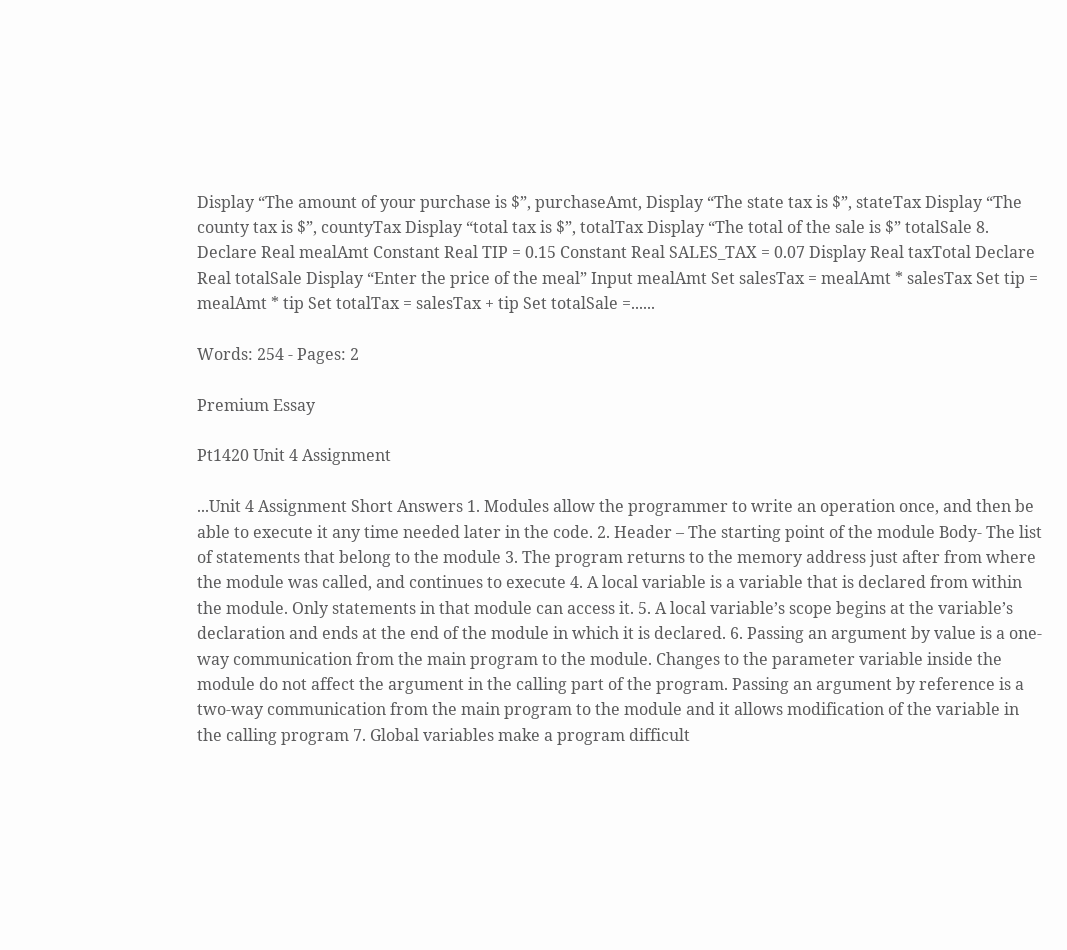Display “The amount of your purchase is $”, purchaseAmt, Display “The state tax is $”, stateTax Display “The county tax is $”, countyTax Display “total tax is $”, totalTax Display “The total of the sale is $” totalSale 8. Declare Real mealAmt Constant Real TIP = 0.15 Constant Real SALES_TAX = 0.07 Display Real taxTotal Declare Real totalSale Display “Enter the price of the meal” Input mealAmt Set salesTax = mealAmt * salesTax Set tip = mealAmt * tip Set totalTax = salesTax + tip Set totalSale =......

Words: 254 - Pages: 2

Premium Essay

Pt1420 Unit 4 Assignment

...Unit 4 Assignment Short Answers 1. Modules allow the programmer to write an operation once, and then be able to execute it any time needed later in the code. 2. Header – The starting point of the module Body- The list of statements that belong to the module 3. The program returns to the memory address just after from where the module was called, and continues to execute 4. A local variable is a variable that is declared from within the module. Only statements in that module can access it. 5. A local variable’s scope begins at the variable’s declaration and ends at the end of the module in which it is declared. 6. Passing an argument by value is a one-way communication from the main program to the module. Changes to the parameter variable inside the module do not affect the argument in the calling part of the program. Passing an argument by reference is a two-way communication from the main program to the module and it allows modification of the variable in the calling program 7. Global variables make a program difficult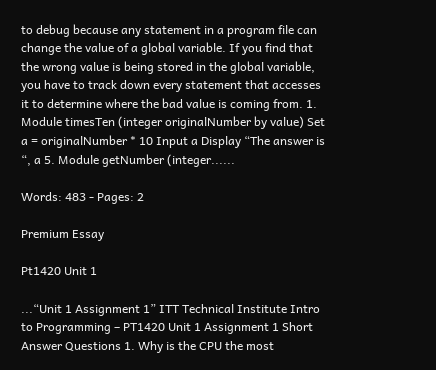to debug because any statement in a program file can change the value of a global variable. If you find that the wrong value is being stored in the global variable, you have to track down every statement that accesses it to determine where the bad value is coming from. 1. Module timesTen (integer originalNumber by value) Set a = originalNumber * 10 Input a Display “The answer is “, a 5. Module getNumber (integer......

Words: 483 - Pages: 2

Premium Essay

Pt1420 Unit 1

...“Unit 1 Assignment 1” ITT Technical Institute Intro to Programming – PT1420 Unit 1 Assignment 1 Short Answer Questions 1. Why is the CPU the most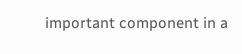important component in a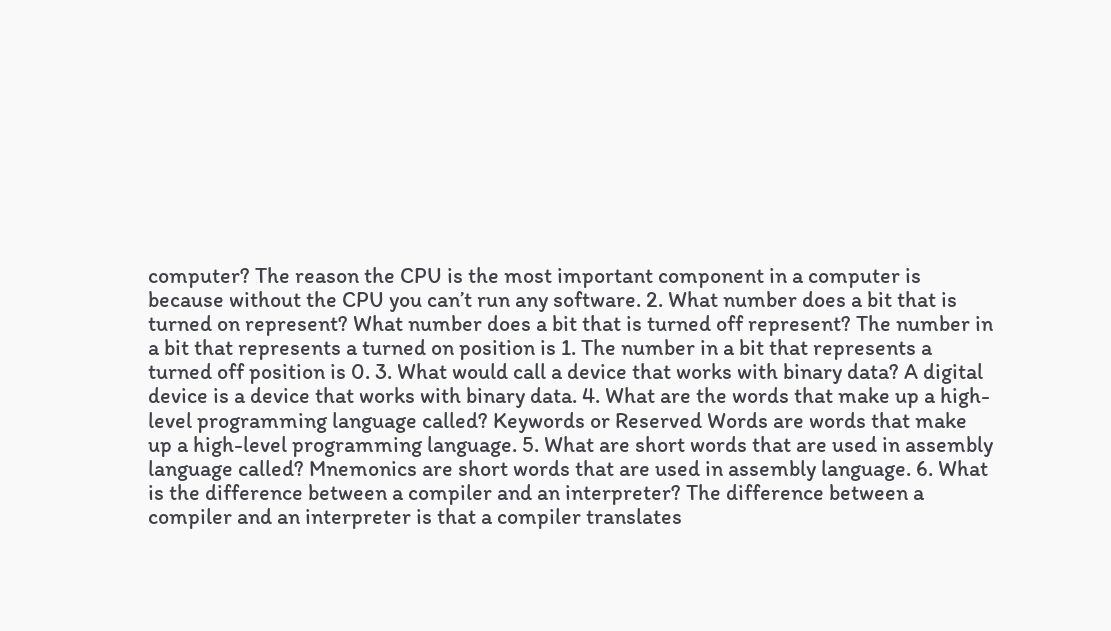computer? The reason the CPU is the most important component in a computer is because without the CPU you can’t run any software. 2. What number does a bit that is turned on represent? What number does a bit that is turned off represent? The number in a bit that represents a turned on position is 1. The number in a bit that represents a turned off position is 0. 3. What would call a device that works with binary data? A digital device is a device that works with binary data. 4. What are the words that make up a high-level programming language called? Keywords or Reserved Words are words that make up a high-level programming language. 5. What are short words that are used in assembly language called? Mnemonics are short words that are used in assembly language. 6. What is the difference between a compiler and an interpreter? The difference between a compiler and an interpreter is that a compiler translates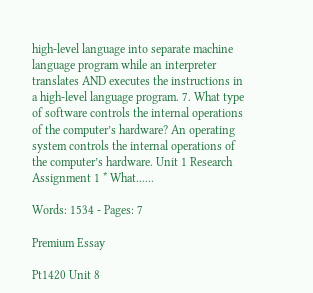high-level language into separate machine language program while an interpreter translates AND executes the instructions in a high-level language program. 7. What type of software controls the internal operations of the computer’s hardware? An operating system controls the internal operations of the computer’s hardware. Unit 1 Research Assignment 1 * What......

Words: 1534 - Pages: 7

Premium Essay

Pt1420 Unit 8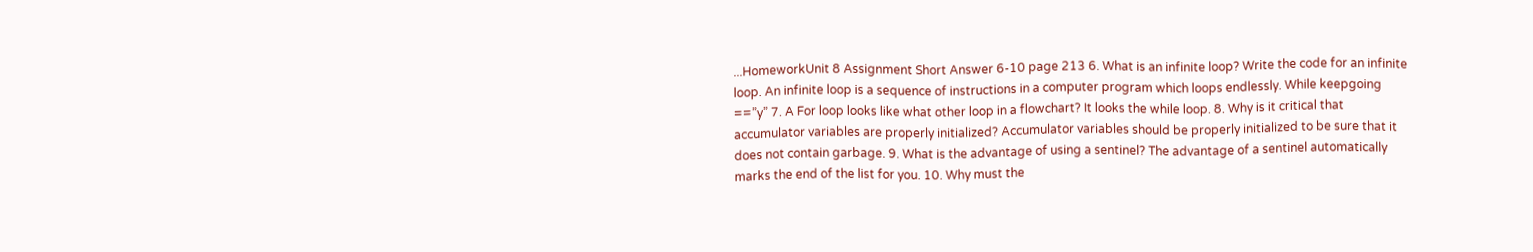...HomeworkUnit 8 Assignment Short Answer 6-10 page 213 6. What is an infinite loop? Write the code for an infinite loop. An infinite loop is a sequence of instructions in a computer program which loops endlessly. While keepgoing ==”y” 7. A For loop looks like what other loop in a flowchart? It looks the while loop. 8. Why is it critical that accumulator variables are properly initialized? Accumulator variables should be properly initialized to be sure that it does not contain garbage. 9. What is the advantage of using a sentinel? The advantage of a sentinel automatically marks the end of the list for you. 10. Why must the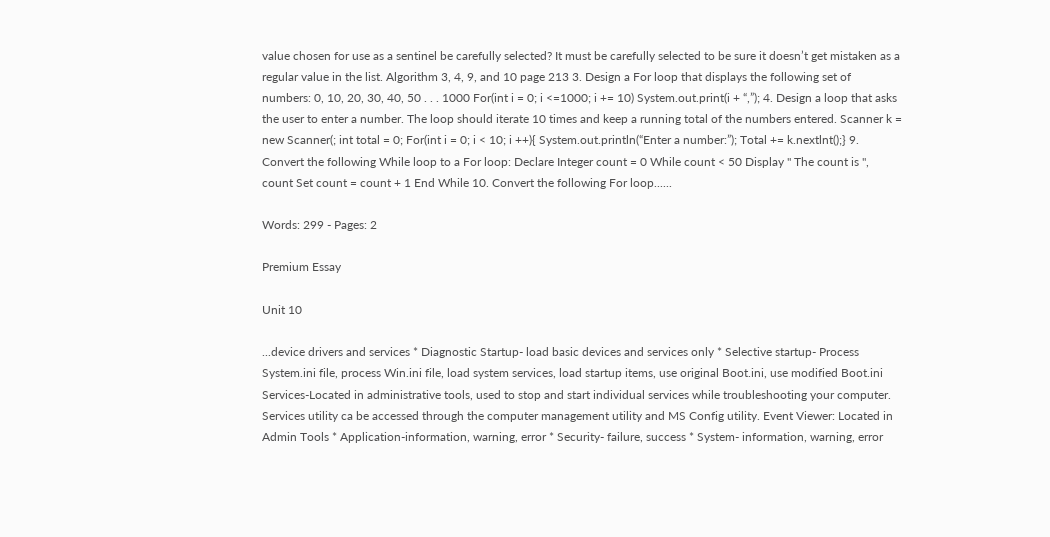value chosen for use as a sentinel be carefully selected? It must be carefully selected to be sure it doesn’t get mistaken as a regular value in the list. Algorithm 3, 4, 9, and 10 page 213 3. Design a For loop that displays the following set of numbers: 0, 10, 20, 30, 40, 50 . . . 1000 For(int i = 0; i <=1000; i += 10) System.out.print(i + “,”); 4. Design a loop that asks the user to enter a number. The loop should iterate 10 times and keep a running total of the numbers entered. Scanner k = new Scanner(; int total = 0; For(int i = 0; i < 10; i ++){ System.out.println(“Enter a number:”); Total += k.nextlnt();} 9. Convert the following While loop to a For loop: Declare Integer count = 0 While count < 50 Display " The count is ", count Set count = count + 1 End While 10. Convert the following For loop......

Words: 299 - Pages: 2

Premium Essay

Unit 10

...device drivers and services * Diagnostic Startup- load basic devices and services only * Selective startup- Process System.ini file, process Win.ini file, load system services, load startup items, use original Boot.ini, use modified Boot.ini Services-Located in administrative tools, used to stop and start individual services while troubleshooting your computer. Services utility ca be accessed through the computer management utility and MS Config utility. Event Viewer: Located in Admin Tools * Application-information, warning, error * Security- failure, success * System- information, warning, error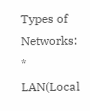Types of Networks: * LAN(Local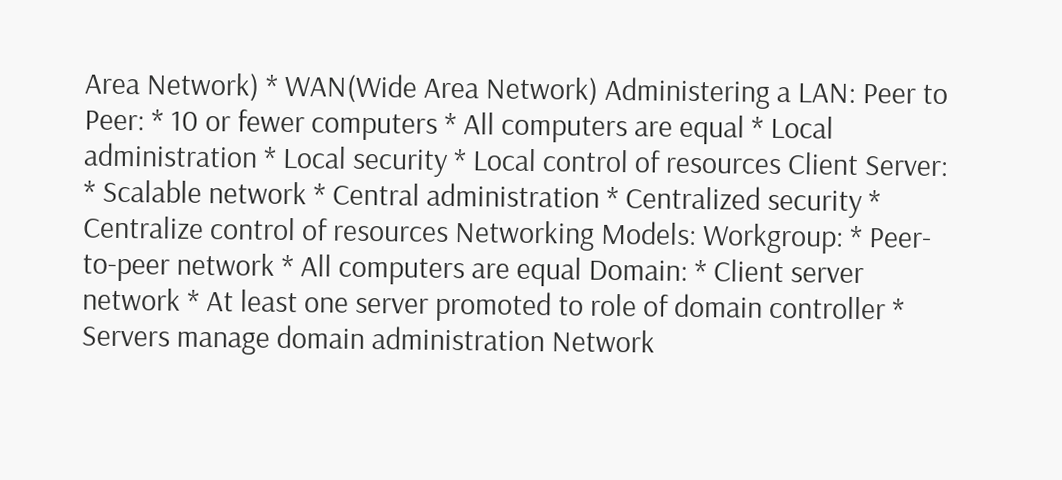Area Network) * WAN(Wide Area Network) Administering a LAN: Peer to Peer: * 10 or fewer computers * All computers are equal * Local administration * Local security * Local control of resources Client Server: * Scalable network * Central administration * Centralized security * Centralize control of resources Networking Models: Workgroup: * Peer-to-peer network * All computers are equal Domain: * Client server network * At least one server promoted to role of domain controller * Servers manage domain administration Network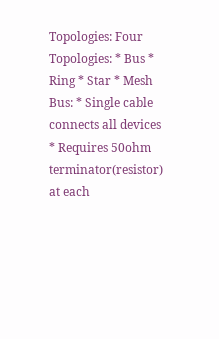Topologies: Four Topologies: * Bus * Ring * Star * Mesh Bus: * Single cable connects all devices * Requires 50ohm terminator(resistor) at each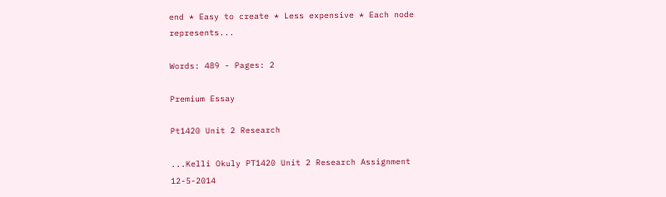end * Easy to create * Less expensive * Each node represents...

Words: 489 - Pages: 2

Premium Essay

Pt1420 Unit 2 Research

...Kelli Okuly PT1420 Unit 2 Research Assignment 12-5-2014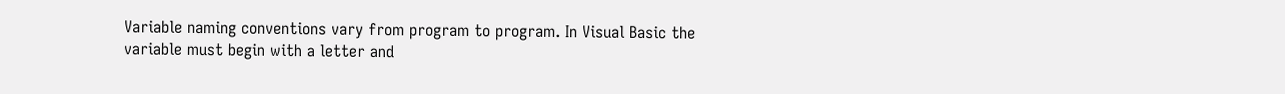Variable naming conventions vary from program to program. In Visual Basic the variable must begin with a letter and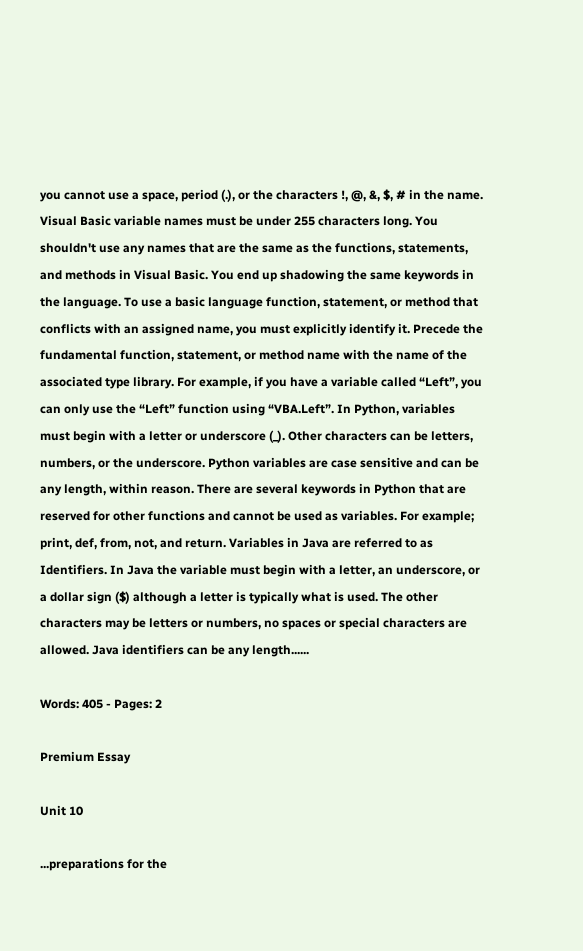you cannot use a space, period (.), or the characters !, @, &, $, # in the name. Visual Basic variable names must be under 255 characters long. You shouldn't use any names that are the same as the functions, statements, and methods in Visual Basic. You end up shadowing the same keywords in the language. To use a basic language function, statement, or method that conflicts with an assigned name, you must explicitly identify it. Precede the fundamental function, statement, or method name with the name of the associated type library. For example, if you have a variable called “Left”, you can only use the “Left” function using “VBA.Left”. In Python, variables must begin with a letter or underscore (_). Other characters can be letters, numbers, or the underscore. Python variables are case sensitive and can be any length, within reason. There are several keywords in Python that are reserved for other functions and cannot be used as variables. For example; print, def, from, not, and return. Variables in Java are referred to as Identifiers. In Java the variable must begin with a letter, an underscore, or a dollar sign ($) although a letter is typically what is used. The other characters may be letters or numbers, no spaces or special characters are allowed. Java identifiers can be any length......

Words: 405 - Pages: 2

Premium Essay

Unit 10

...preparations for the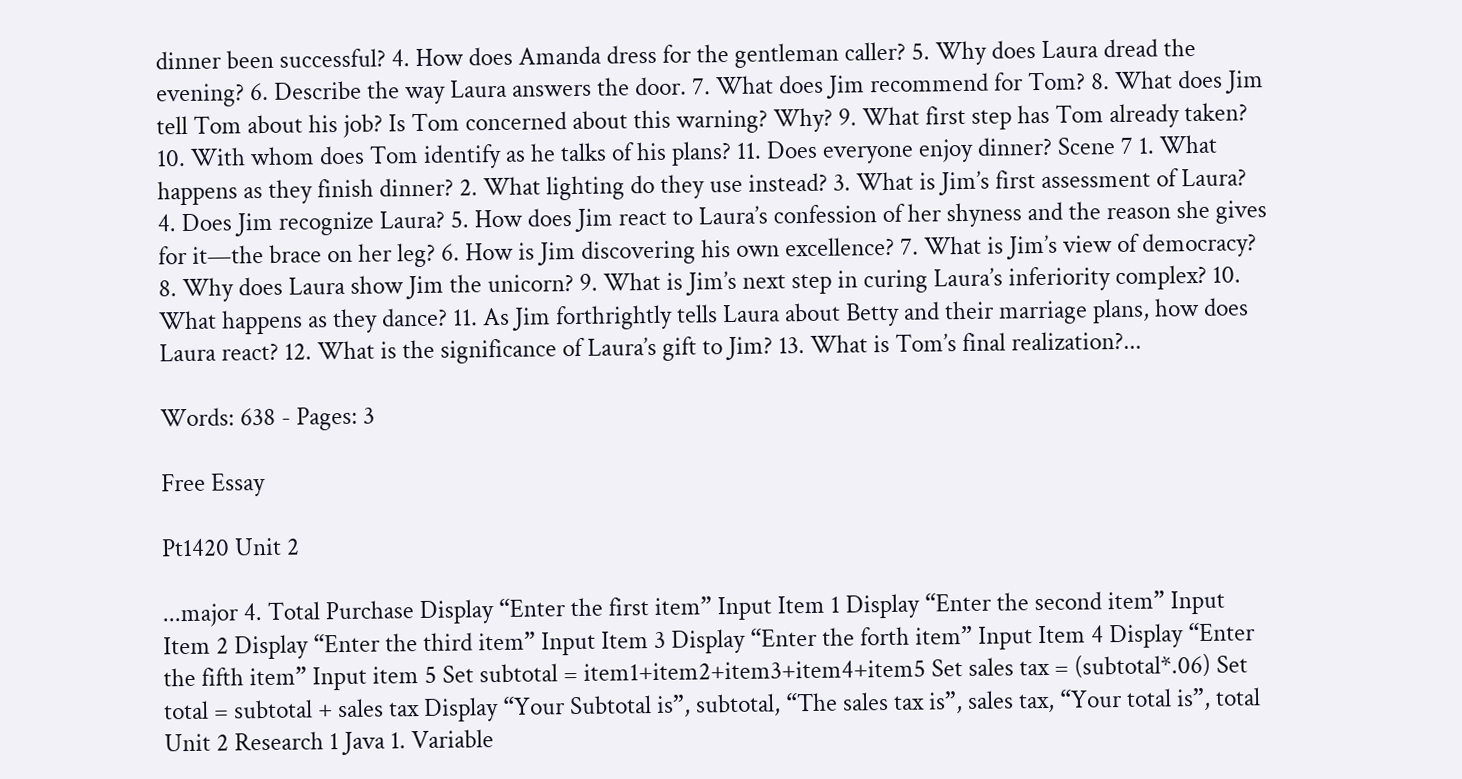dinner been successful? 4. How does Amanda dress for the gentleman caller? 5. Why does Laura dread the evening? 6. Describe the way Laura answers the door. 7. What does Jim recommend for Tom? 8. What does Jim tell Tom about his job? Is Tom concerned about this warning? Why? 9. What first step has Tom already taken? 10. With whom does Tom identify as he talks of his plans? 11. Does everyone enjoy dinner? Scene 7 1. What happens as they finish dinner? 2. What lighting do they use instead? 3. What is Jim’s first assessment of Laura? 4. Does Jim recognize Laura? 5. How does Jim react to Laura’s confession of her shyness and the reason she gives for it—the brace on her leg? 6. How is Jim discovering his own excellence? 7. What is Jim’s view of democracy? 8. Why does Laura show Jim the unicorn? 9. What is Jim’s next step in curing Laura’s inferiority complex? 10. What happens as they dance? 11. As Jim forthrightly tells Laura about Betty and their marriage plans, how does Laura react? 12. What is the significance of Laura’s gift to Jim? 13. What is Tom’s final realization?...

Words: 638 - Pages: 3

Free Essay

Pt1420 Unit 2

...major 4. Total Purchase Display “Enter the first item” Input Item 1 Display “Enter the second item” Input Item 2 Display “Enter the third item” Input Item 3 Display “Enter the forth item” Input Item 4 Display “Enter the fifth item” Input item 5 Set subtotal = item1+item2+item3+item4+item5 Set sales tax = (subtotal*.06) Set total = subtotal + sales tax Display “Your Subtotal is”, subtotal, “The sales tax is”, sales tax, “Your total is”, total Unit 2 Research 1 Java 1. Variable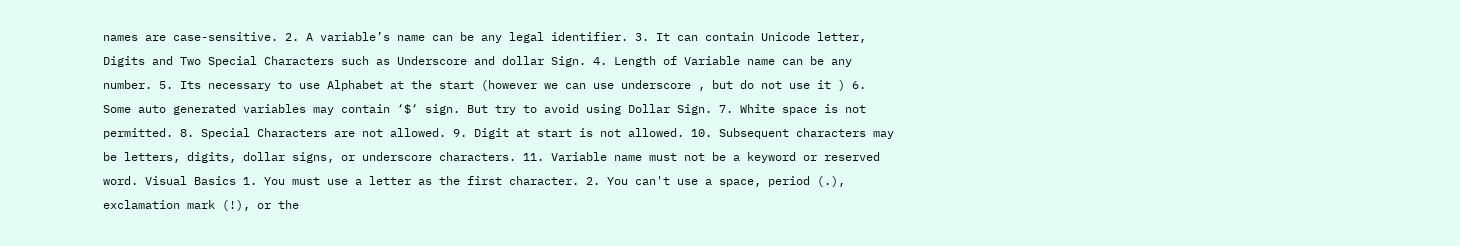names are case-sensitive. 2. A variable’s name can be any legal identifier. 3. It can contain Unicode letter, Digits and Two Special Characters such as Underscore and dollar Sign. 4. Length of Variable name can be any number. 5. Its necessary to use Alphabet at the start (however we can use underscore , but do not use it ) 6. Some auto generated variables may contain ‘$‘ sign. But try to avoid using Dollar Sign. 7. White space is not permitted. 8. Special Characters are not allowed. 9. Digit at start is not allowed. 10. Subsequent characters may be letters, digits, dollar signs, or underscore characters. 11. Variable name must not be a keyword or reserved word. Visual Basics 1. You must use a letter as the first character. 2. You can't use a space, period (.), exclamation mark (!), or the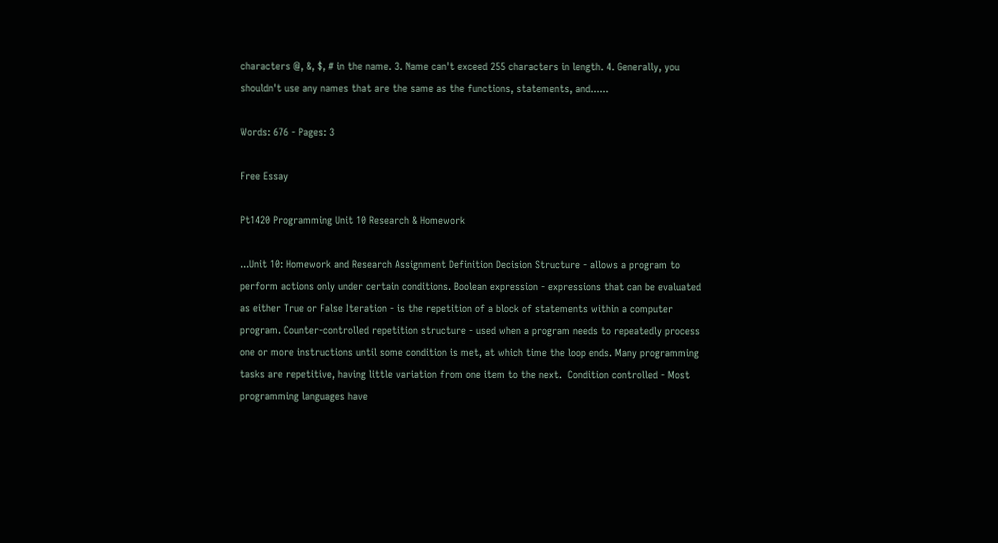characters @, &, $, # in the name. 3. Name can't exceed 255 characters in length. 4. Generally, you shouldn't use any names that are the same as the functions, statements, and......

Words: 676 - Pages: 3

Free Essay

Pt1420 Programming Unit 10 Research & Homework

...Unit 10: Homework and Research Assignment Definition Decision Structure - allows a program to perform actions only under certain conditions. Boolean expression - expressions that can be evaluated as either True or False Iteration - is the repetition of a block of statements within a computer program. Counter-controlled repetition structure - used when a program needs to repeatedly process one or more instructions until some condition is met, at which time the loop ends. Many programming tasks are repetitive, having little variation from one item to the next.  Condition controlled - Most programming languages have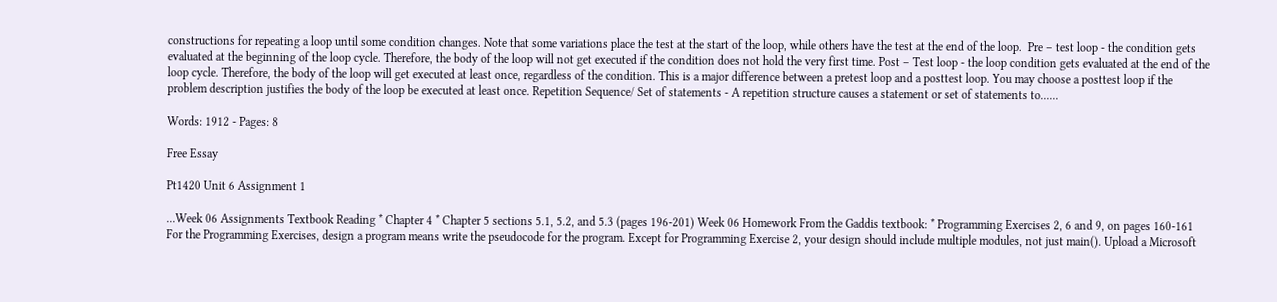constructions for repeating a loop until some condition changes. Note that some variations place the test at the start of the loop, while others have the test at the end of the loop.  Pre – test loop - the condition gets evaluated at the beginning of the loop cycle. Therefore, the body of the loop will not get executed if the condition does not hold the very first time. Post – Test loop - the loop condition gets evaluated at the end of the loop cycle. Therefore, the body of the loop will get executed at least once, regardless of the condition. This is a major difference between a pretest loop and a posttest loop. You may choose a posttest loop if the problem description justifies the body of the loop be executed at least once. Repetition Sequence/ Set of statements - A repetition structure causes a statement or set of statements to......

Words: 1912 - Pages: 8

Free Essay

Pt1420 Unit 6 Assignment 1

...Week 06 Assignments Textbook Reading * Chapter 4 * Chapter 5 sections 5.1, 5.2, and 5.3 (pages 196-201) Week 06 Homework From the Gaddis textbook: * Programming Exercises 2, 6 and 9, on pages 160-161 For the Programming Exercises, design a program means write the pseudocode for the program. Except for Programming Exercise 2, your design should include multiple modules, not just main(). Upload a Microsoft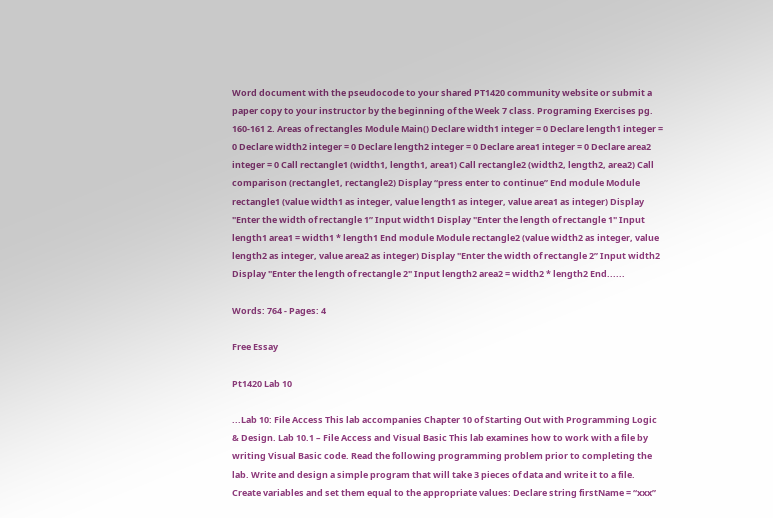Word document with the pseudocode to your shared PT1420 community website or submit a paper copy to your instructor by the beginning of the Week 7 class. Programing Exercises pg. 160-161 2. Areas of rectangles Module Main() Declare width1 integer = 0 Declare length1 integer = 0 Declare width2 integer = 0 Declare length2 integer = 0 Declare area1 integer = 0 Declare area2 integer = 0 Call rectangle1 (width1, length1, area1) Call rectangle2 (width2, length2, area2) Call comparison (rectangle1, rectangle2) Display “press enter to continue” End module Module rectangle1 (value width1 as integer, value length1 as integer, value area1 as integer) Display "Enter the width of rectangle 1” Input width1 Display "Enter the length of rectangle 1" Input length1 area1 = width1 * length1 End module Module rectangle2 (value width2 as integer, value length2 as integer, value area2 as integer) Display "Enter the width of rectangle 2” Input width2 Display "Enter the length of rectangle 2" Input length2 area2 = width2 * length2 End......

Words: 764 - Pages: 4

Free Essay

Pt1420 Lab 10

...Lab 10: File Access This lab accompanies Chapter 10 of Starting Out with Programming Logic & Design. Lab 10.1 – File Access and Visual Basic This lab examines how to work with a file by writing Visual Basic code. Read the following programming problem prior to completing the lab. Write and design a simple program that will take 3 pieces of data and write it to a file. Create variables and set them equal to the appropriate values: Declare string firstName = “xxx”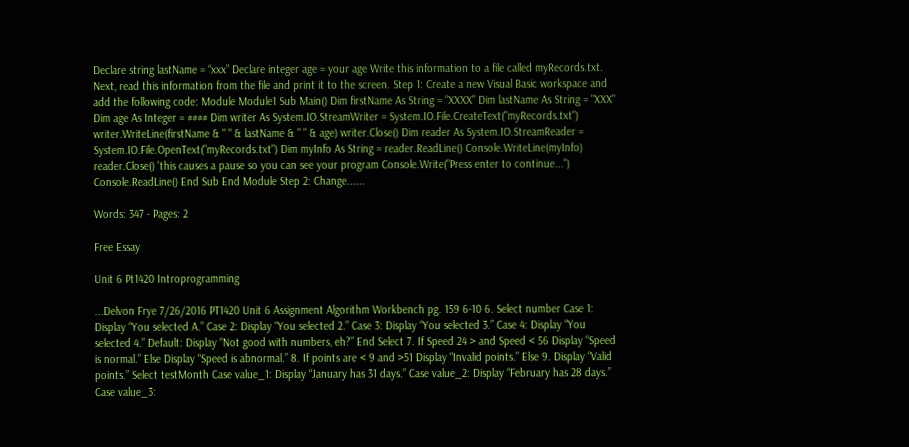Declare string lastName = “xxx” Declare integer age = your age Write this information to a file called myRecords.txt. Next, read this information from the file and print it to the screen. Step 1: Create a new Visual Basic workspace and add the following code: Module Module1 Sub Main() Dim firstName As String = "XXXX" Dim lastName As String = "XXX" Dim age As Integer = #### Dim writer As System.IO.StreamWriter = System.IO.File.CreateText("myRecords.txt") writer.WriteLine(firstName & " " & lastName & " " & age) writer.Close() Dim reader As System.IO.StreamReader = System.IO.File.OpenText("myRecords.txt") Dim myInfo As String = reader.ReadLine() Console.WriteLine(myInfo) reader.Close() 'this causes a pause so you can see your program Console.Write("Press enter to continue...") Console.ReadLine() End Sub End Module Step 2: Change......

Words: 347 - Pages: 2

Free Essay

Unit 6 Pt1420 Introprogramming

...Delvon Frye 7/26/2016 PT1420 Unit 6 Assignment Algorithm Workbench pg. 159 6-10 6. Select number Case 1: Display “You selected A.” Case 2: Display “You selected 2.” Case 3: Display “You selected 3.” Case 4: Display “You selected 4.” Default: Display “Not good with numbers, eh?” End Select 7. If Speed 24 > and Speed < 56 Display “Speed is normal.” Else Display “Speed is abnormal.” 8. If points are < 9 and >51 Display “Invalid points.” Else 9. Display “Valid points.” Select testMonth Case value_1: Display “January has 31 days.” Case value_2: Display “February has 28 days.” Case value_3: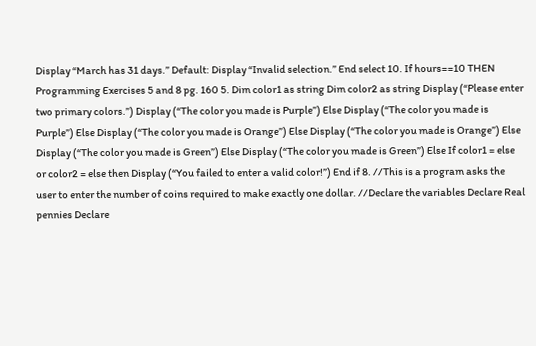Display “March has 31 days.” Default: Display “Invalid selection.” End select 10. If hours==10 THEN Programming Exercises 5 and 8 pg. 160 5. Dim color1 as string Dim color2 as string Display (“Please enter two primary colors.”) Display (“The color you made is Purple”) Else Display (“The color you made is Purple”) Else Display (“The color you made is Orange”) Else Display (“The color you made is Orange”) Else Display (“The color you made is Green”) Else Display (“The color you made is Green”) Else If color1 = else or color2 = else then Display (“You failed to enter a valid color!”) End if 8. //This is a program asks the user to enter the number of coins required to make exactly one dollar. //Declare the variables Declare Real pennies Declare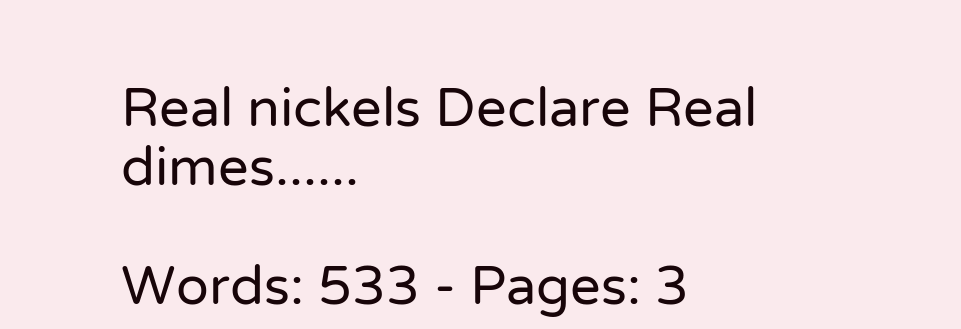Real nickels Declare Real dimes......

Words: 533 - Pages: 3